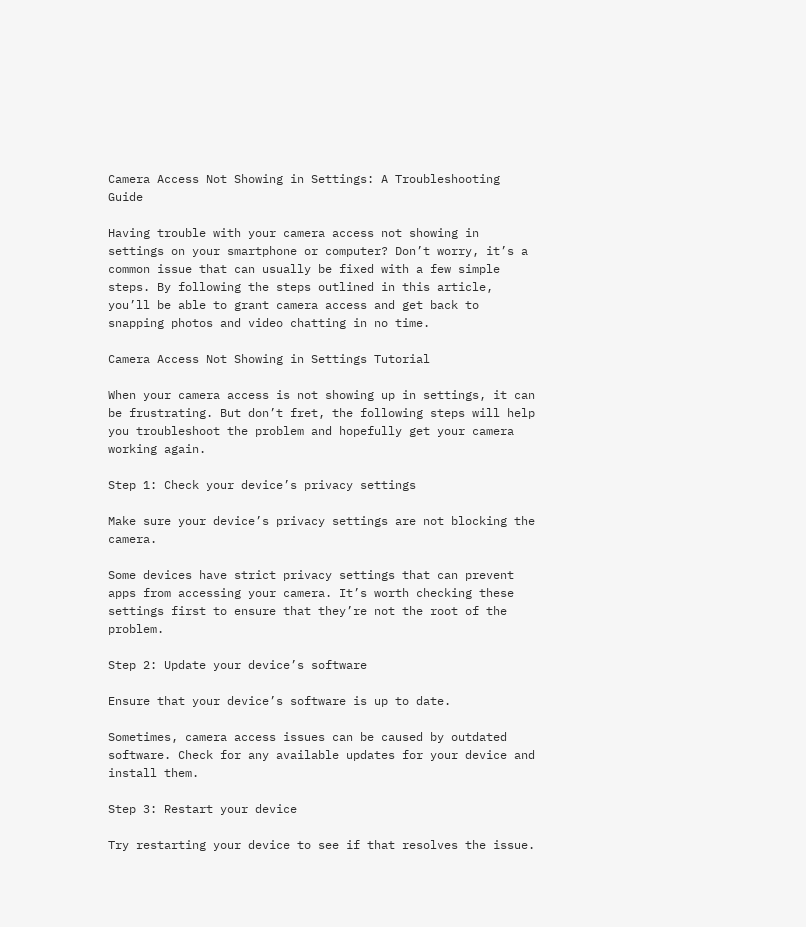Camera Access Not Showing in Settings: A Troubleshooting Guide

Having trouble with your camera access not showing in settings on your smartphone or computer? Don’t worry, it’s a common issue that can usually be fixed with a few simple steps. By following the steps outlined in this article, you’ll be able to grant camera access and get back to snapping photos and video chatting in no time.

Camera Access Not Showing in Settings Tutorial

When your camera access is not showing up in settings, it can be frustrating. But don’t fret, the following steps will help you troubleshoot the problem and hopefully get your camera working again.

Step 1: Check your device’s privacy settings

Make sure your device’s privacy settings are not blocking the camera.

Some devices have strict privacy settings that can prevent apps from accessing your camera. It’s worth checking these settings first to ensure that they’re not the root of the problem.

Step 2: Update your device’s software

Ensure that your device’s software is up to date.

Sometimes, camera access issues can be caused by outdated software. Check for any available updates for your device and install them.

Step 3: Restart your device

Try restarting your device to see if that resolves the issue.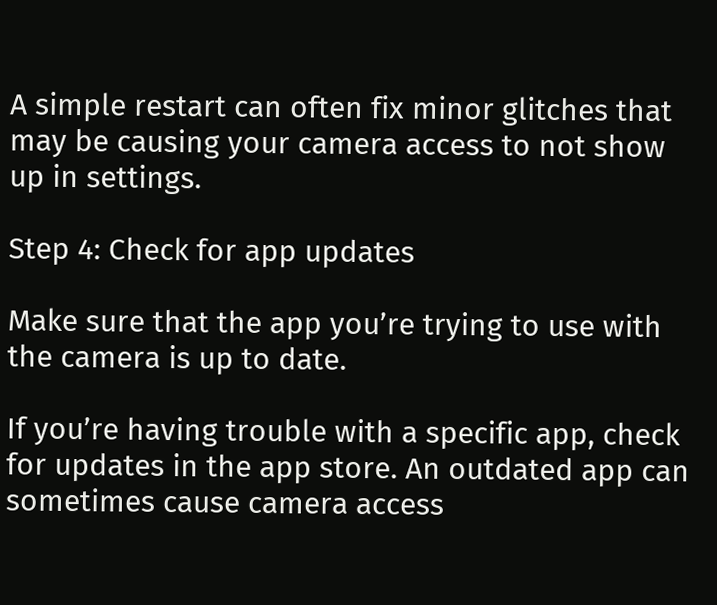A simple restart can often fix minor glitches that may be causing your camera access to not show up in settings.

Step 4: Check for app updates

Make sure that the app you’re trying to use with the camera is up to date.

If you’re having trouble with a specific app, check for updates in the app store. An outdated app can sometimes cause camera access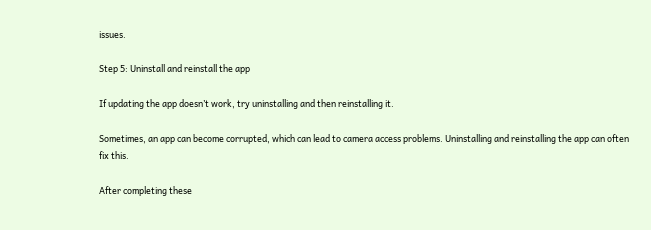issues.

Step 5: Uninstall and reinstall the app

If updating the app doesn’t work, try uninstalling and then reinstalling it.

Sometimes, an app can become corrupted, which can lead to camera access problems. Uninstalling and reinstalling the app can often fix this.

After completing these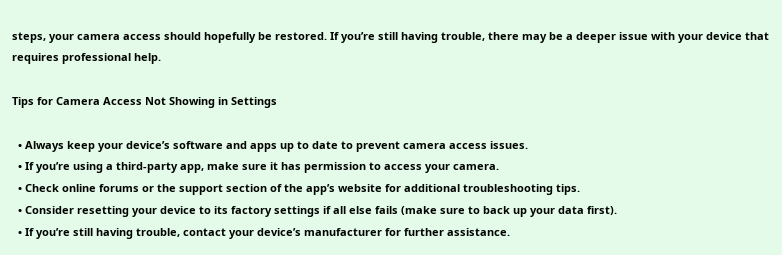steps, your camera access should hopefully be restored. If you’re still having trouble, there may be a deeper issue with your device that requires professional help.

Tips for Camera Access Not Showing in Settings

  • Always keep your device’s software and apps up to date to prevent camera access issues.
  • If you’re using a third-party app, make sure it has permission to access your camera.
  • Check online forums or the support section of the app’s website for additional troubleshooting tips.
  • Consider resetting your device to its factory settings if all else fails (make sure to back up your data first).
  • If you’re still having trouble, contact your device’s manufacturer for further assistance.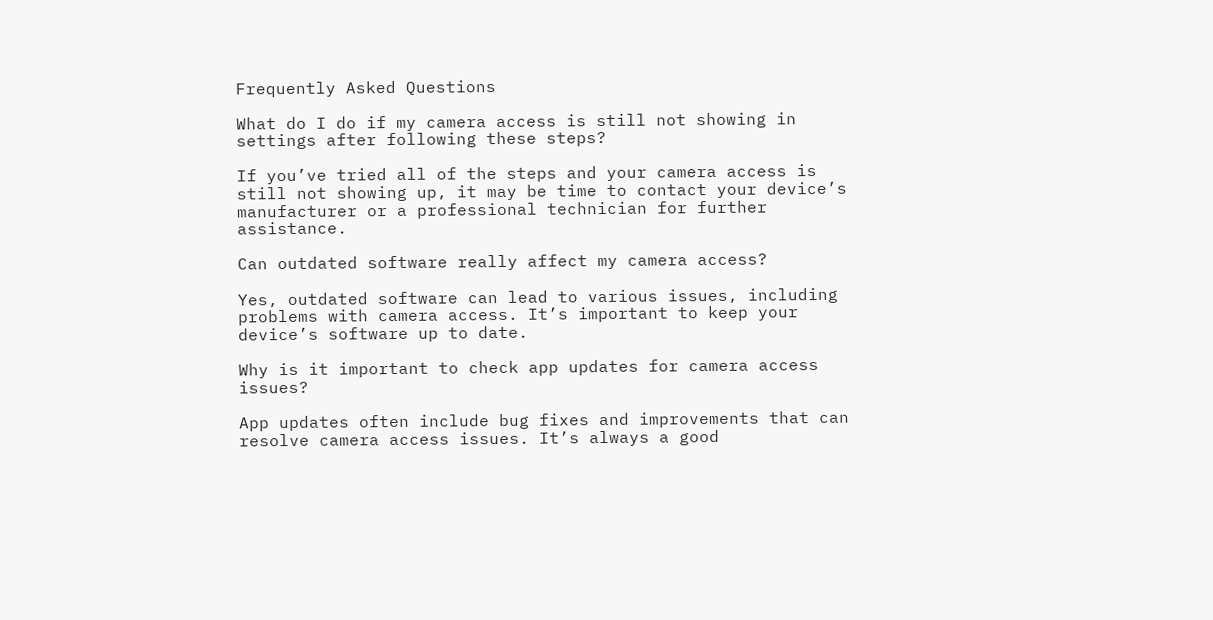Frequently Asked Questions

What do I do if my camera access is still not showing in settings after following these steps?

If you’ve tried all of the steps and your camera access is still not showing up, it may be time to contact your device’s manufacturer or a professional technician for further assistance.

Can outdated software really affect my camera access?

Yes, outdated software can lead to various issues, including problems with camera access. It’s important to keep your device’s software up to date.

Why is it important to check app updates for camera access issues?

App updates often include bug fixes and improvements that can resolve camera access issues. It’s always a good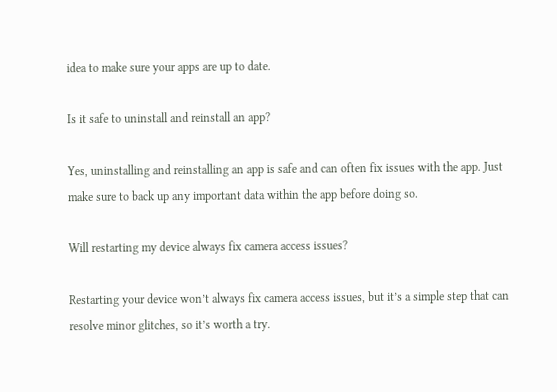idea to make sure your apps are up to date.

Is it safe to uninstall and reinstall an app?

Yes, uninstalling and reinstalling an app is safe and can often fix issues with the app. Just make sure to back up any important data within the app before doing so.

Will restarting my device always fix camera access issues?

Restarting your device won’t always fix camera access issues, but it’s a simple step that can resolve minor glitches, so it’s worth a try.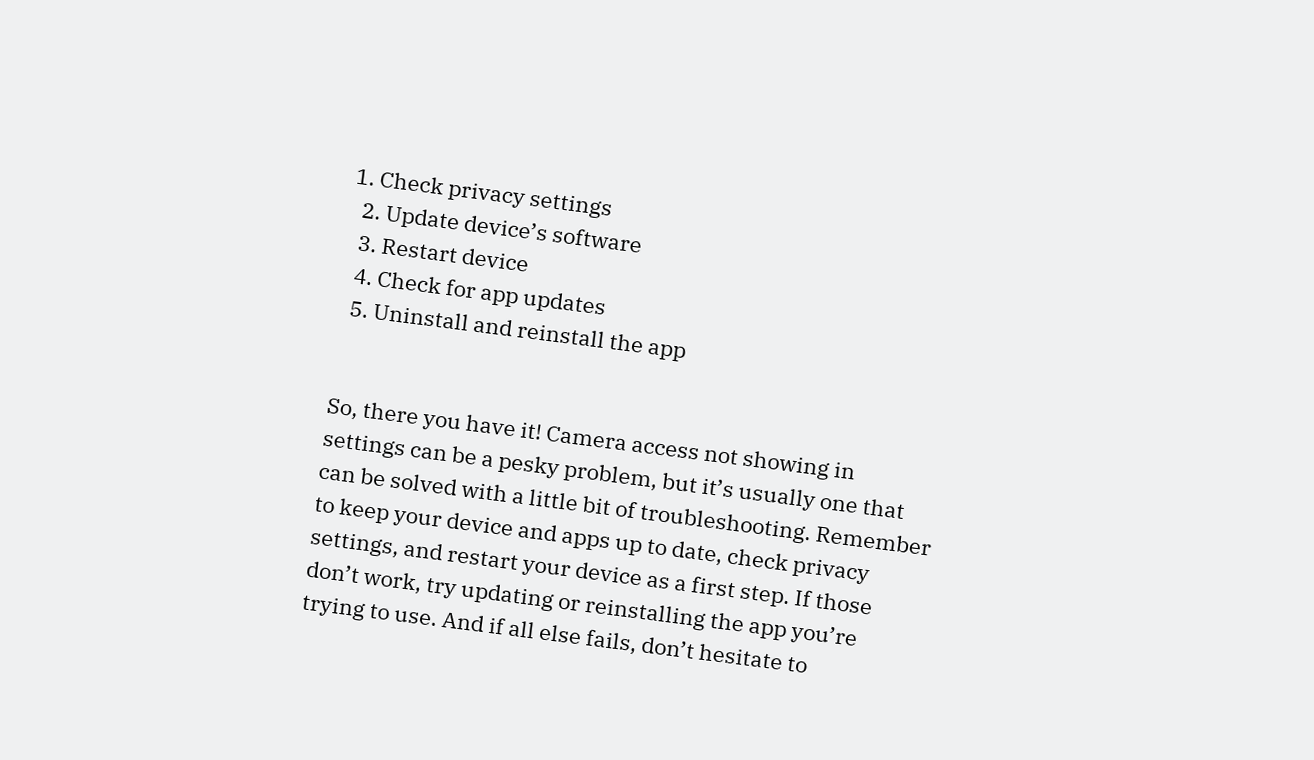1. Check privacy settings
  2. Update device’s software
  3. Restart device
  4. Check for app updates
  5. Uninstall and reinstall the app


So, there you have it! Camera access not showing in settings can be a pesky problem, but it’s usually one that can be solved with a little bit of troubleshooting. Remember to keep your device and apps up to date, check privacy settings, and restart your device as a first step. If those don’t work, try updating or reinstalling the app you’re trying to use. And if all else fails, don’t hesitate to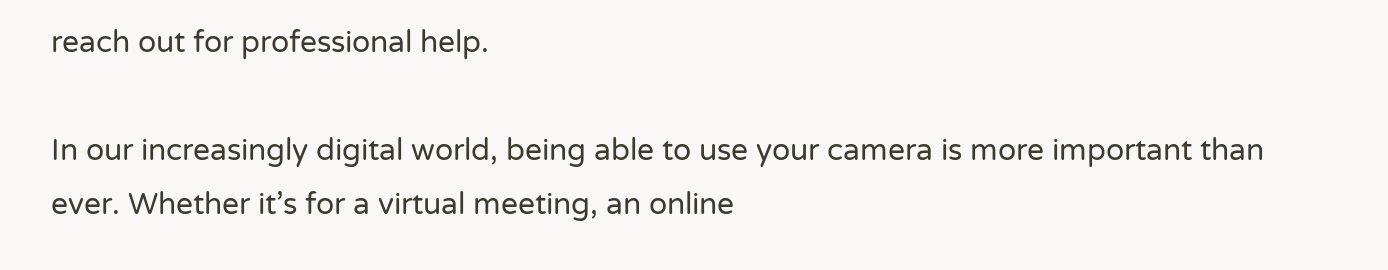reach out for professional help.

In our increasingly digital world, being able to use your camera is more important than ever. Whether it’s for a virtual meeting, an online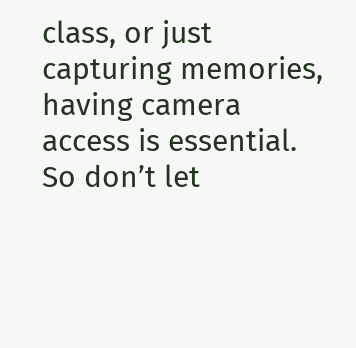class, or just capturing memories, having camera access is essential. So don’t let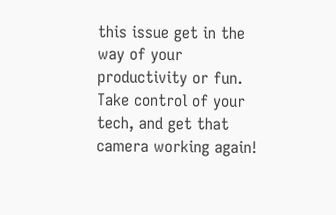this issue get in the way of your productivity or fun. Take control of your tech, and get that camera working again!